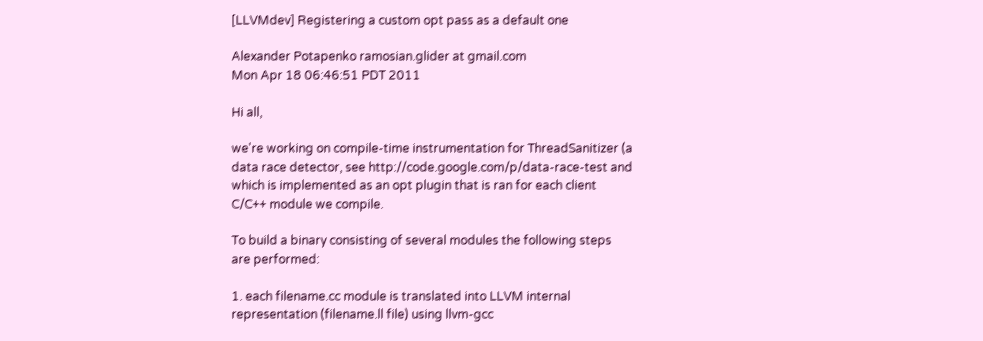[LLVMdev] Registering a custom opt pass as a default one

Alexander Potapenko ramosian.glider at gmail.com
Mon Apr 18 06:46:51 PDT 2011

Hi all,

we're working on compile-time instrumentation for ThreadSanitizer (a
data race detector, see http://code.google.com/p/data-race-test and
which is implemented as an opt plugin that is ran for each client
C/C++ module we compile.

To build a binary consisting of several modules the following steps
are performed:

1. each filename.cc module is translated into LLVM internal
representation (filename.ll file) using llvm-gcc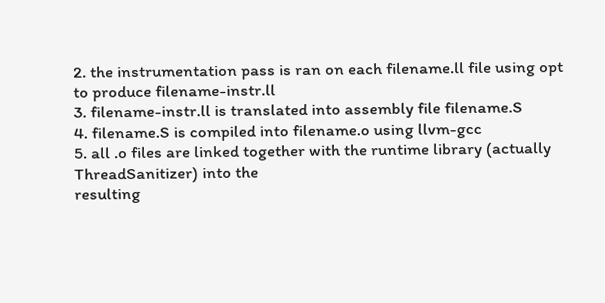2. the instrumentation pass is ran on each filename.ll file using opt
to produce filename-instr.ll
3. filename-instr.ll is translated into assembly file filename.S
4. filename.S is compiled into filename.o using llvm-gcc
5. all .o files are linked together with the runtime library (actually
ThreadSanitizer) into the
resulting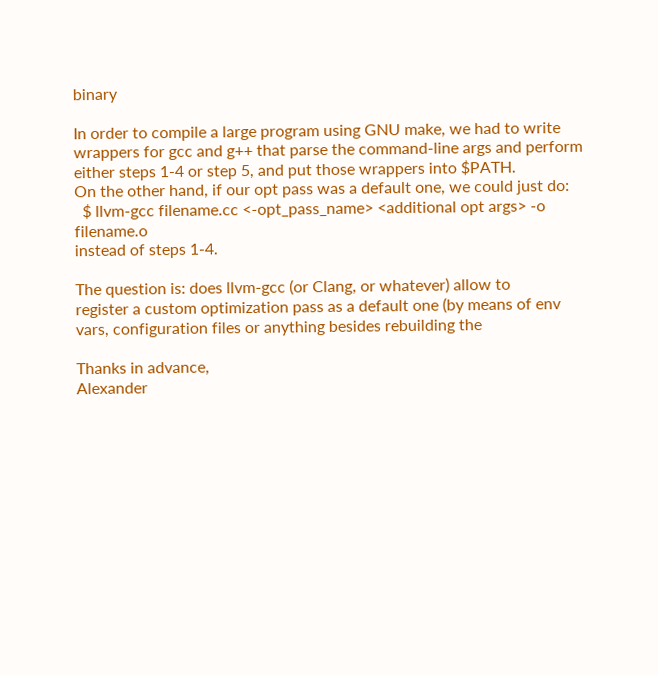binary

In order to compile a large program using GNU make, we had to write
wrappers for gcc and g++ that parse the command-line args and perform
either steps 1-4 or step 5, and put those wrappers into $PATH.
On the other hand, if our opt pass was a default one, we could just do:
  $ llvm-gcc filename.cc <-opt_pass_name> <additional opt args> -o filename.o
instead of steps 1-4.

The question is: does llvm-gcc (or Clang, or whatever) allow to
register a custom optimization pass as a default one (by means of env
vars, configuration files or anything besides rebuilding the

Thanks in advance,
Alexander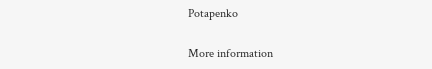Potapenko

More information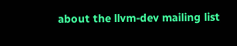about the llvm-dev mailing list